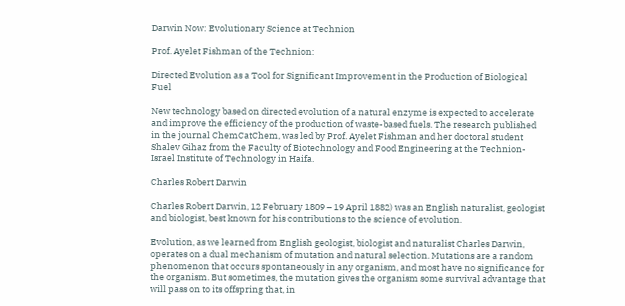Darwin Now: Evolutionary Science at Technion

Prof. Ayelet Fishman of the Technion:

Directed Evolution as a Tool for Significant Improvement in the Production of Biological Fuel

New technology based on directed evolution of a natural enzyme is expected to accelerate and improve the efficiency of the production of waste-based fuels. The research published in the journal ChemCatChem, was led by Prof. Ayelet Fishman and her doctoral student Shalev Gihaz from the Faculty of Biotechnology and Food Engineering at the Technion-Israel Institute of Technology in Haifa.

Charles Robert Darwin

Charles Robert Darwin, 12 February 1809 – 19 April 1882) was an English naturalist, geologist and biologist, best known for his contributions to the science of evolution.

Evolution, as we learned from English geologist, biologist and naturalist Charles Darwin, operates on a dual mechanism of mutation and natural selection. Mutations are a random phenomenon that occurs spontaneously in any organism, and most have no significance for the organism. But sometimes, the mutation gives the organism some survival advantage that will pass on to its offspring that, in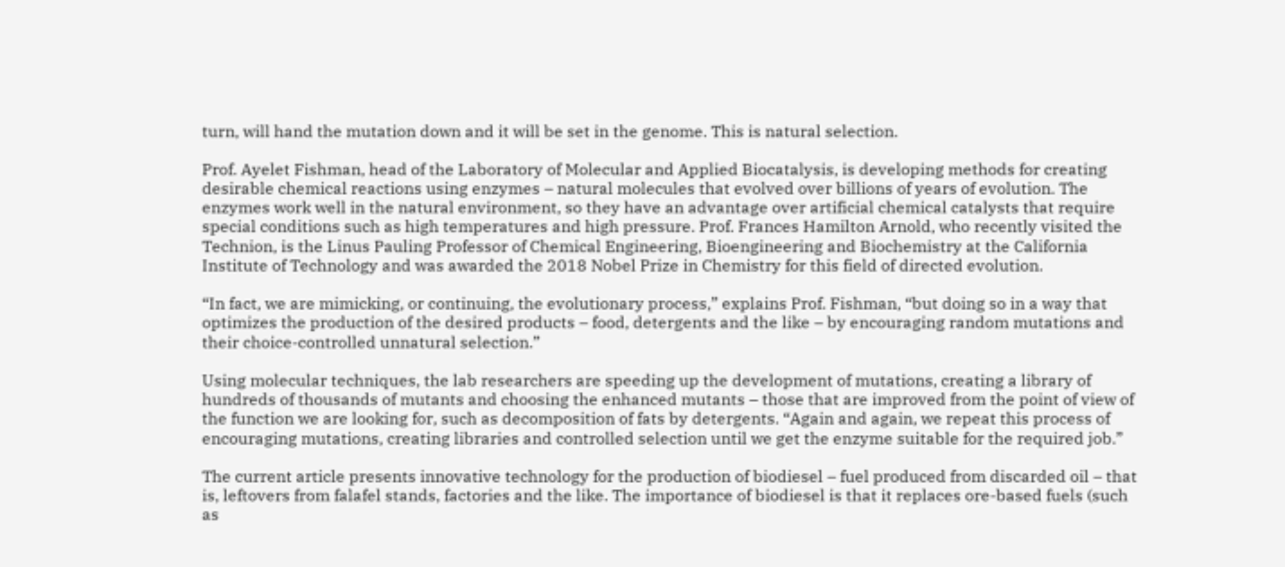turn, will hand the mutation down and it will be set in the genome. This is natural selection.

Prof. Ayelet Fishman, head of the Laboratory of Molecular and Applied Biocatalysis, is developing methods for creating desirable chemical reactions using enzymes – natural molecules that evolved over billions of years of evolution. The enzymes work well in the natural environment, so they have an advantage over artificial chemical catalysts that require special conditions such as high temperatures and high pressure. Prof. Frances Hamilton Arnold, who recently visited the Technion, is the Linus Pauling Professor of Chemical Engineering, Bioengineering and Biochemistry at the California Institute of Technology and was awarded the 2018 Nobel Prize in Chemistry for this field of directed evolution.

“In fact, we are mimicking, or continuing, the evolutionary process,” explains Prof. Fishman, “but doing so in a way that optimizes the production of the desired products – food, detergents and the like – by encouraging random mutations and their choice-controlled unnatural selection.”

Using molecular techniques, the lab researchers are speeding up the development of mutations, creating a library of hundreds of thousands of mutants and choosing the enhanced mutants – those that are improved from the point of view of the function we are looking for, such as decomposition of fats by detergents. “Again and again, we repeat this process of encouraging mutations, creating libraries and controlled selection until we get the enzyme suitable for the required job.”

The current article presents innovative technology for the production of biodiesel – fuel produced from discarded oil – that is, leftovers from falafel stands, factories and the like. The importance of biodiesel is that it replaces ore-based fuels (such as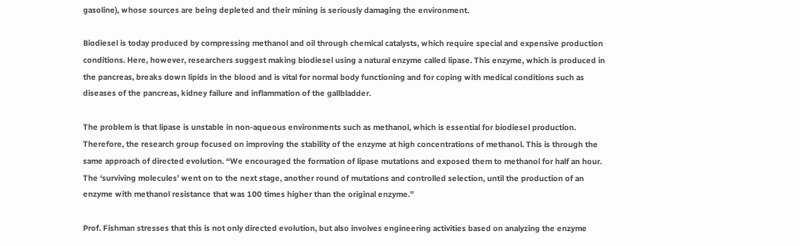gasoline), whose sources are being depleted and their mining is seriously damaging the environment.

Biodiesel is today produced by compressing methanol and oil through chemical catalysts, which require special and expensive production conditions. Here, however, researchers suggest making biodiesel using a natural enzyme called lipase. This enzyme, which is produced in the pancreas, breaks down lipids in the blood and is vital for normal body functioning and for coping with medical conditions such as diseases of the pancreas, kidney failure and inflammation of the gallbladder.

The problem is that lipase is unstable in non-aqueous environments such as methanol, which is essential for biodiesel production. Therefore, the research group focused on improving the stability of the enzyme at high concentrations of methanol. This is through the same approach of directed evolution. “We encouraged the formation of lipase mutations and exposed them to methanol for half an hour. The ‘surviving molecules’ went on to the next stage, another round of mutations and controlled selection, until the production of an enzyme with methanol resistance that was 100 times higher than the original enzyme.”

Prof. Fishman stresses that this is not only directed evolution, but also involves engineering activities based on analyzing the enzyme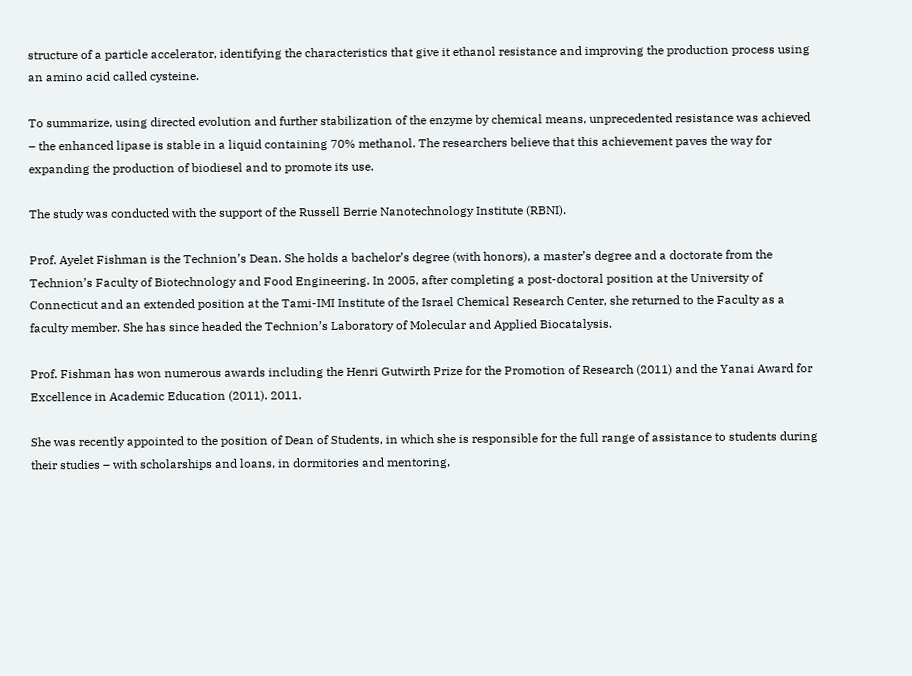structure of a particle accelerator, identifying the characteristics that give it ethanol resistance and improving the production process using an amino acid called cysteine.

To summarize, using directed evolution and further stabilization of the enzyme by chemical means, unprecedented resistance was achieved – the enhanced lipase is stable in a liquid containing 70% methanol. The researchers believe that this achievement paves the way for expanding the production of biodiesel and to promote its use.

The study was conducted with the support of the Russell Berrie Nanotechnology Institute (RBNI).

Prof. Ayelet Fishman is the Technion’s Dean. She holds a bachelor’s degree (with honors), a master’s degree and a doctorate from the Technion’s Faculty of Biotechnology and Food Engineering. In 2005, after completing a post-doctoral position at the University of Connecticut and an extended position at the Tami-IMI Institute of the Israel Chemical Research Center, she returned to the Faculty as a faculty member. She has since headed the Technion’s Laboratory of Molecular and Applied Biocatalysis.

Prof. Fishman has won numerous awards including the Henri Gutwirth Prize for the Promotion of Research (2011) and the Yanai Award for Excellence in Academic Education (2011). 2011.

She was recently appointed to the position of Dean of Students, in which she is responsible for the full range of assistance to students during their studies – with scholarships and loans, in dormitories and mentoring,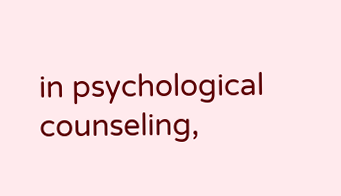in psychological counseling,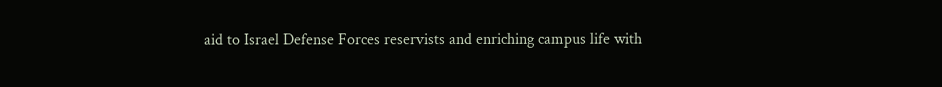aid to Israel Defense Forces reservists and enriching campus life with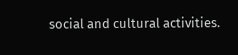social and cultural activities.